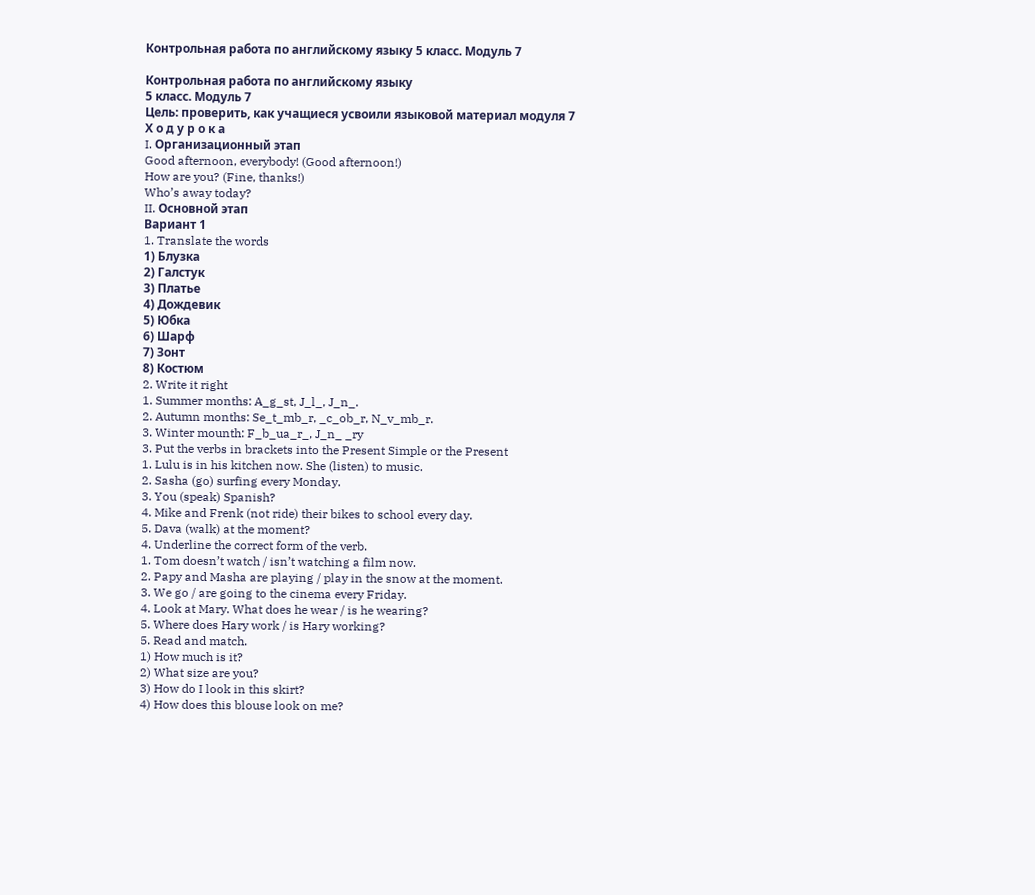Контрольная работа по английскому языку 5 класс. Модуль 7

Контрольная работа по английскому языку
5 класс. Модуль 7
Цель: проверить, как учащиеся усвоили языковой материал модуля 7
Х о д у р о к а
I. Организационный этап
Good afternoon, everybody! (Good afternoon!)
How are you? (Fine, thanks!)
Who’s away today?
II. Основной этап
Вариант 1
1. Translate the words
1) Блузка
2) Галстук
3) Платье
4) Дождевик
5) Юбка
6) Шарф
7) Зонт
8) Костюм
2. Write it right
1. Summer months: A_g_st, J_l_, J_n_.
2. Autumn months: Se_t_mb_r, _c_ob_r, N_v_mb_r.
3. Winter mounth: F_b_ua_r_, J_n_ _ry
3. Put the verbs in brackets into the Present Simple or the Present
1. Lulu is in his kitchen now. She (listen) to music.
2. Sasha (go) surfing every Monday.
3. You (speak) Spanish?
4. Mike and Frenk (not ride) their bikes to school every day.
5. Dava (walk) at the moment?
4. Underline the correct form of the verb.
1. Tom doesn’t watch / isn’t watching a film now.
2. Papy and Masha are playing / play in the snow at the moment.
3. We go / are going to the cinema every Friday.
4. Look at Mary. What does he wear / is he wearing?
5. Where does Hary work / is Hary working?
5. Read and match.
1) How much is it?
2) What size are you?
3) How do I look in this skirt?
4) How does this blouse look on me?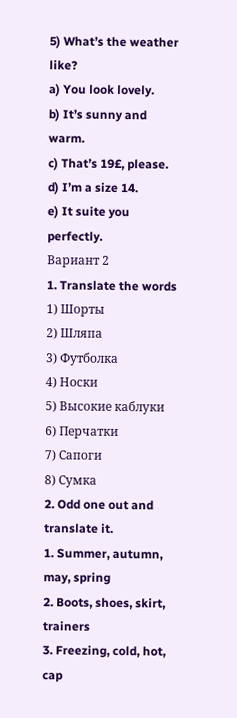5) What’s the weather like?
a) You look lovely.
b) It’s sunny and warm.
c) That’s 19£, please.
d) I’m a size 14.
e) It suite you perfectly.
Вариант 2
1. Translate the words
1) Шорты
2) Шляпа
3) Футболка
4) Носки
5) Высокие каблуки
6) Перчатки
7) Сапоги
8) Сумка
2. Odd one out and translate it.
1. Summer, autumn, may, spring
2. Boots, shoes, skirt, trainers
3. Freezing, cold, hot, cap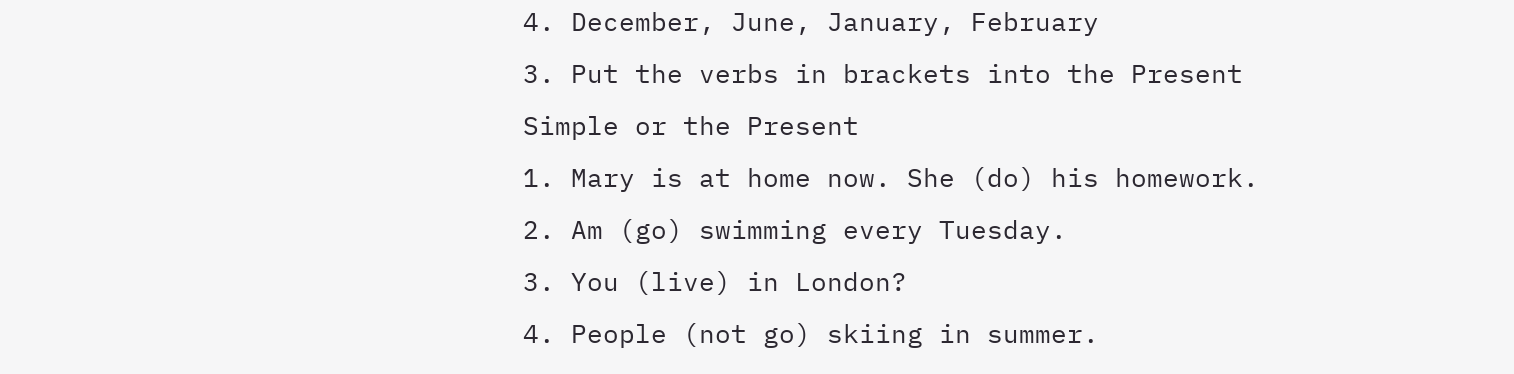4. December, June, January, February
3. Put the verbs in brackets into the Present Simple or the Present
1. Mary is at home now. She (do) his homework.
2. Am (go) swimming every Tuesday.
3. You (live) in London?
4. People (not go) skiing in summer.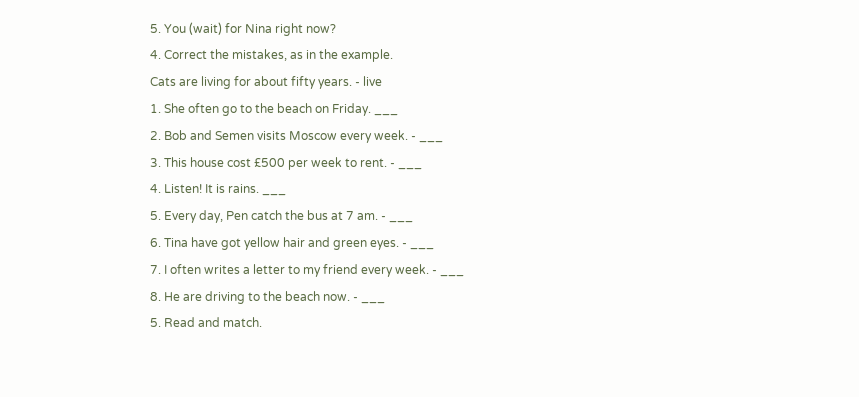5. You (wait) for Nina right now?
4. Correct the mistakes, as in the example.
Cats are living for about fifty years. - live
1. She often go to the beach on Friday. ___
2. Bob and Semen visits Moscow every week. - ___
3. This house cost £500 per week to rent. - ___
4. Listen! It is rains. ___
5. Every day, Pen catch the bus at 7 am. - ___
6. Tina have got yellow hair and green eyes. - ___
7. I often writes a letter to my friend every week. - ___
8. He are driving to the beach now. - ___
5. Read and match.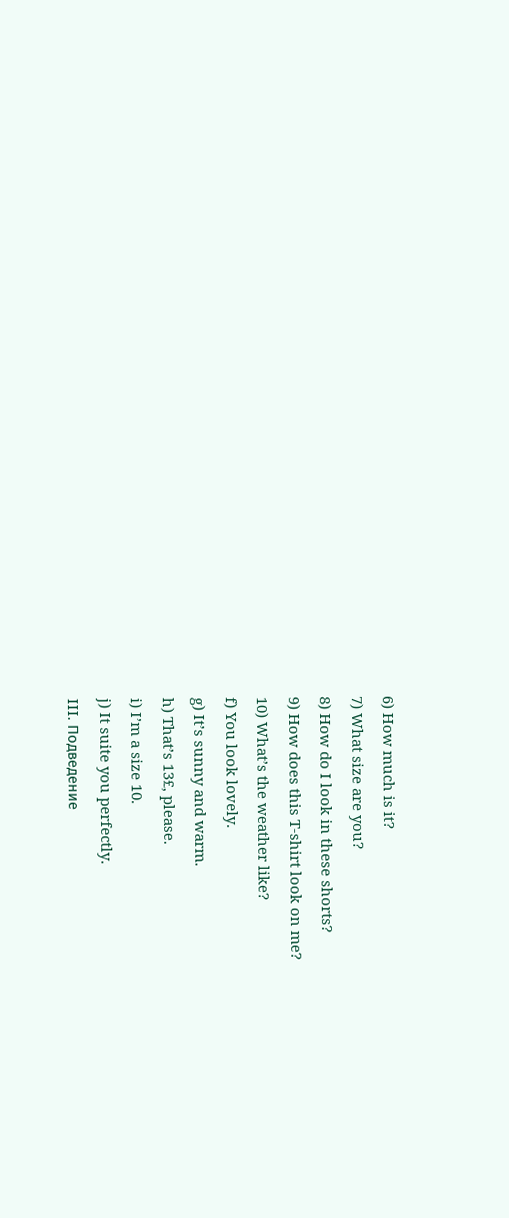6) How much is it?
7) What size are you?
8) How do I look in these shorts?
9) How does this T-shirt look on me?
10) What’s the weather like?
f) You look lovely.
g) It’s sunny and warm.
h) That’s 13£, please.
i) I’m a size 10.
j) It suite you perfectly.
III. Подведение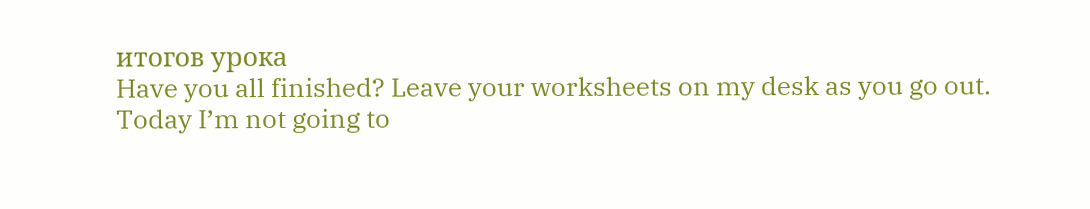итогов урока
Have you all finished? Leave your worksheets on my desk as you go out.
Today I’m not going to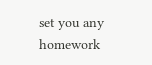set you any homework